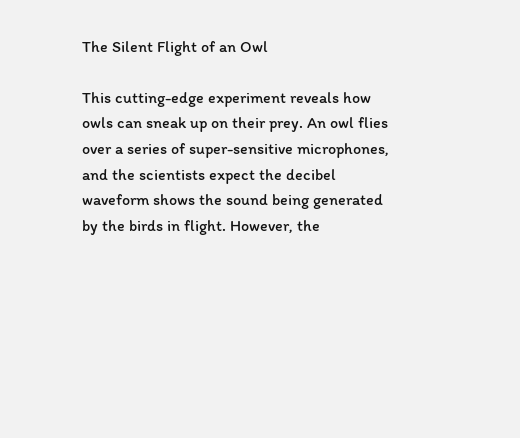The Silent Flight of an Owl

This cutting-edge experiment reveals how owls can sneak up on their prey. An owl flies over a series of super-sensitive microphones, and the scientists expect the decibel waveform shows the sound being generated by the birds in flight. However, the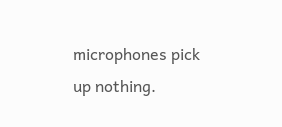microphones pick up nothing.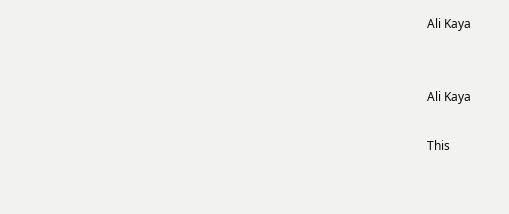Ali Kaya


Ali Kaya

This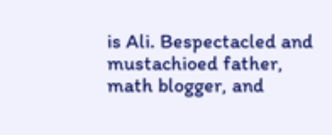is Ali. Bespectacled and mustachioed father, math blogger, and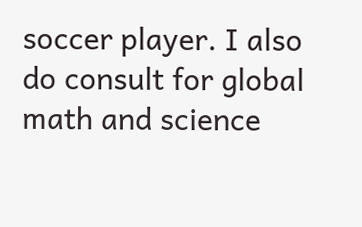soccer player. I also do consult for global math and science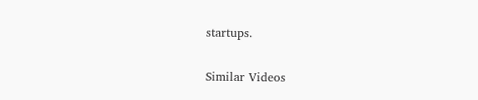startups.

Similar Videos